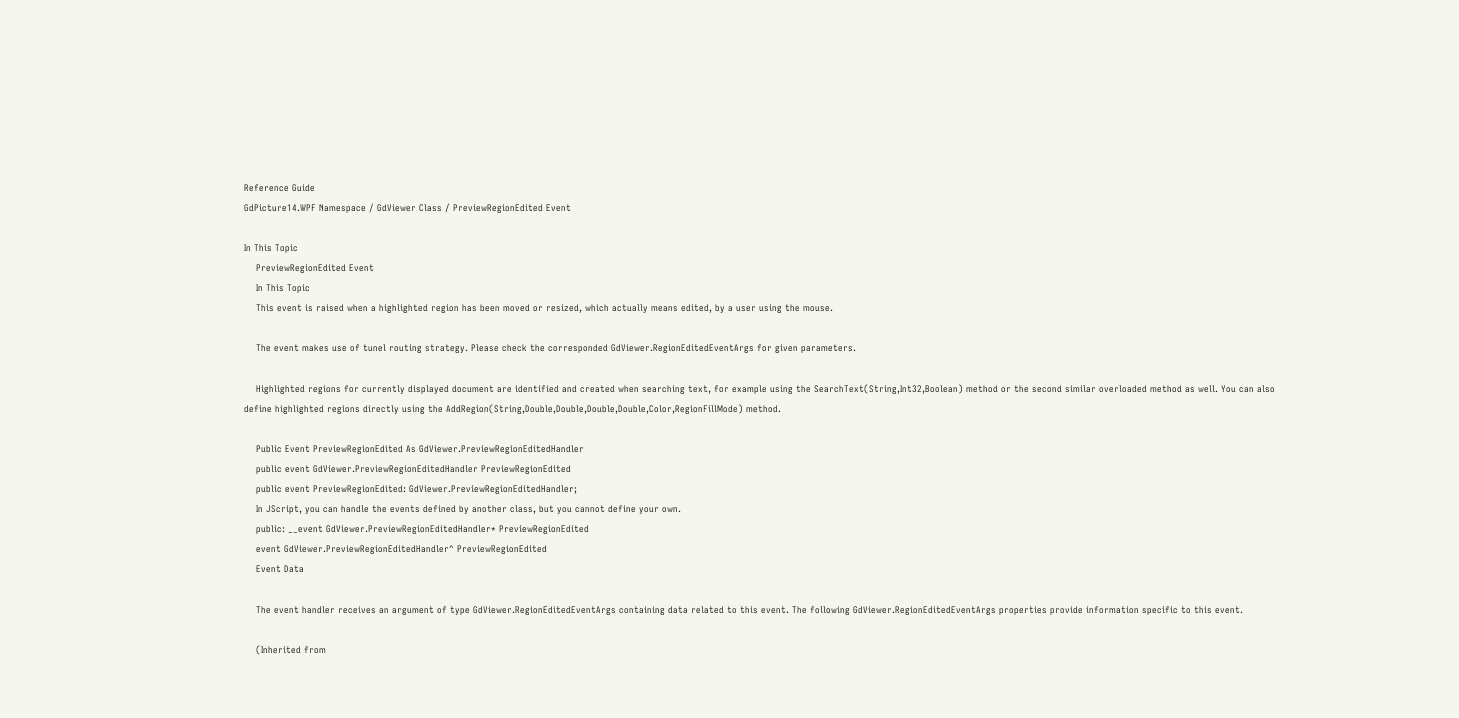Reference Guide
GdPicture14.WPF Namespace / GdViewer Class / PreviewRegionEdited Event

In This Topic
    PreviewRegionEdited Event
    In This Topic
    This event is raised when a highlighted region has been moved or resized, which actually means edited, by a user using the mouse.

    The event makes use of tunel routing strategy. Please check the corresponded GdViewer.RegionEditedEventArgs for given parameters.

    Highlighted regions for currently displayed document are identified and created when searching text, for example using the SearchText(String,Int32,Boolean) method or the second similar overloaded method as well. You can also define highlighted regions directly using the AddRegion(String,Double,Double,Double,Double,Color,RegionFillMode) method.

    Public Event PreviewRegionEdited As GdViewer.PreviewRegionEditedHandler
    public event GdViewer.PreviewRegionEditedHandler PreviewRegionEdited
    public event PreviewRegionEdited: GdViewer.PreviewRegionEditedHandler;
    In JScript, you can handle the events defined by another class, but you cannot define your own.
    public: __event GdViewer.PreviewRegionEditedHandler* PreviewRegionEdited
    event GdViewer.PreviewRegionEditedHandler^ PreviewRegionEdited
    Event Data

    The event handler receives an argument of type GdViewer.RegionEditedEventArgs containing data related to this event. The following GdViewer.RegionEditedEventArgs properties provide information specific to this event.

    (Inherited from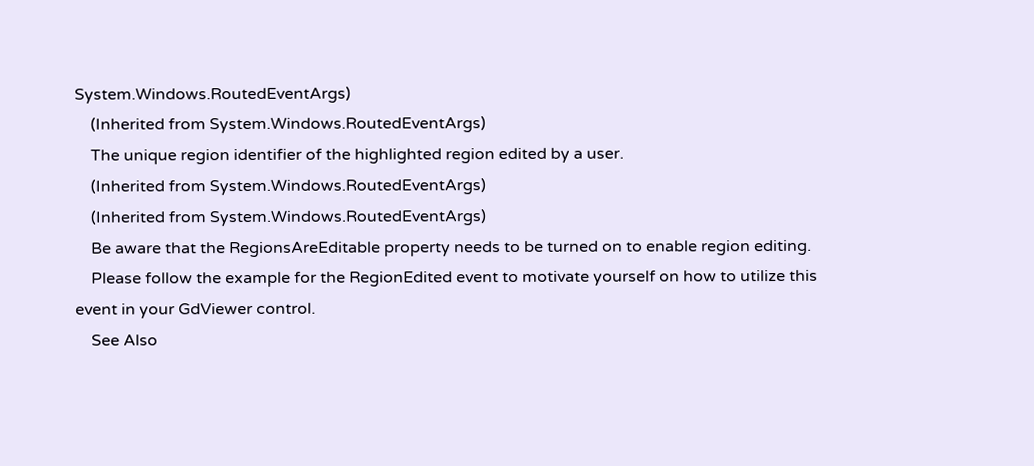System.Windows.RoutedEventArgs)
    (Inherited from System.Windows.RoutedEventArgs)
    The unique region identifier of the highlighted region edited by a user.
    (Inherited from System.Windows.RoutedEventArgs)
    (Inherited from System.Windows.RoutedEventArgs)
    Be aware that the RegionsAreEditable property needs to be turned on to enable region editing.
    Please follow the example for the RegionEdited event to motivate yourself on how to utilize this event in your GdViewer control.
    See Also